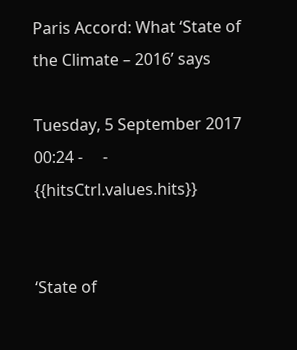Paris Accord: What ‘State of the Climate – 2016’ says

Tuesday, 5 September 2017 00:24 -     - {{hitsCtrl.values.hits}}


‘State of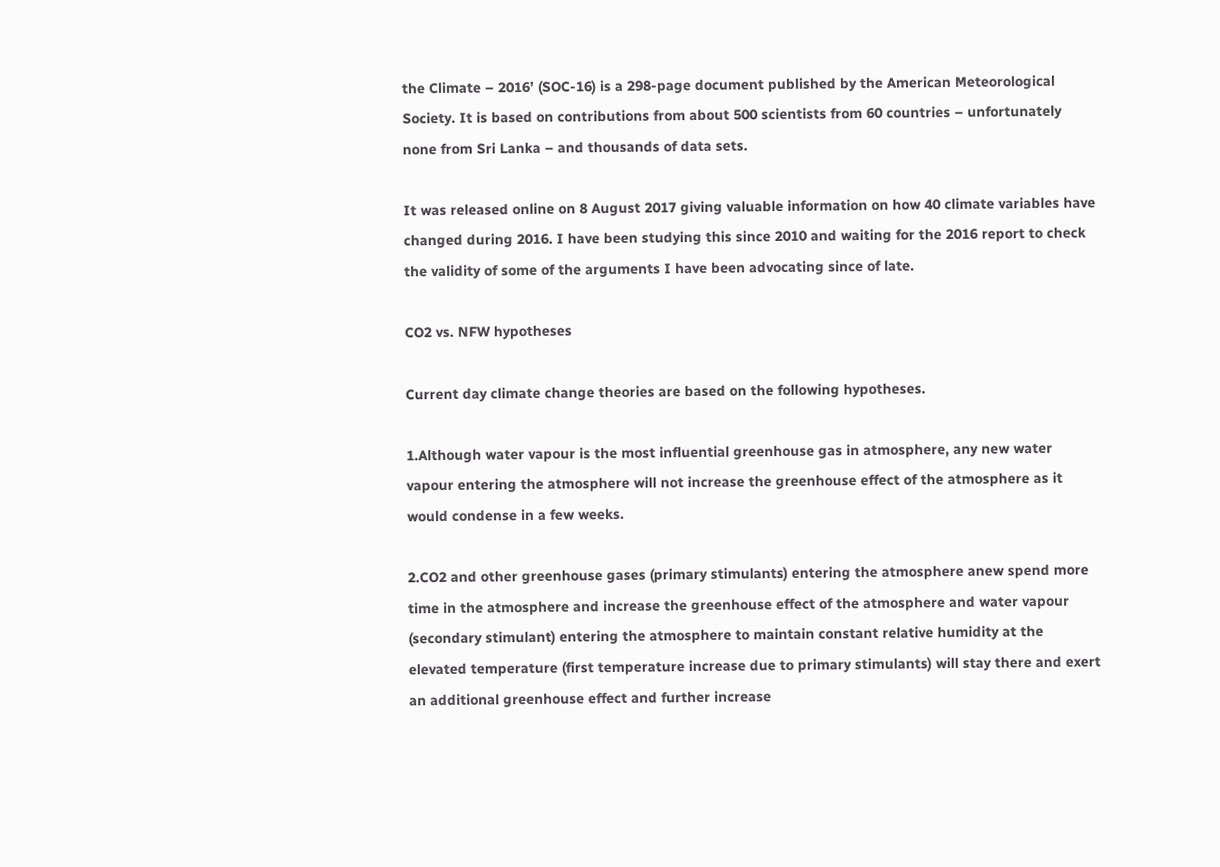the Climate – 2016’ (SOC-16) is a 298-page document published by the American Meteorological Society. It is based on contributions from about 500 scientists from 60 countries – unfortunately none from Sri Lanka – and thousands of data sets.

It was released online on 8 August 2017 giving valuable information on how 40 climate variables have changed during 2016. I have been studying this since 2010 and waiting for the 2016 report to check the validity of some of the arguments I have been advocating since of late.

CO2 vs. NFW hypotheses

Current day climate change theories are based on the following hypotheses.

1.Although water vapour is the most influential greenhouse gas in atmosphere, any new water vapour entering the atmosphere will not increase the greenhouse effect of the atmosphere as it would condense in a few weeks.

2.CO2 and other greenhouse gases (primary stimulants) entering the atmosphere anew spend more time in the atmosphere and increase the greenhouse effect of the atmosphere and water vapour (secondary stimulant) entering the atmosphere to maintain constant relative humidity at the elevated temperature (first temperature increase due to primary stimulants) will stay there and exert an additional greenhouse effect and further increase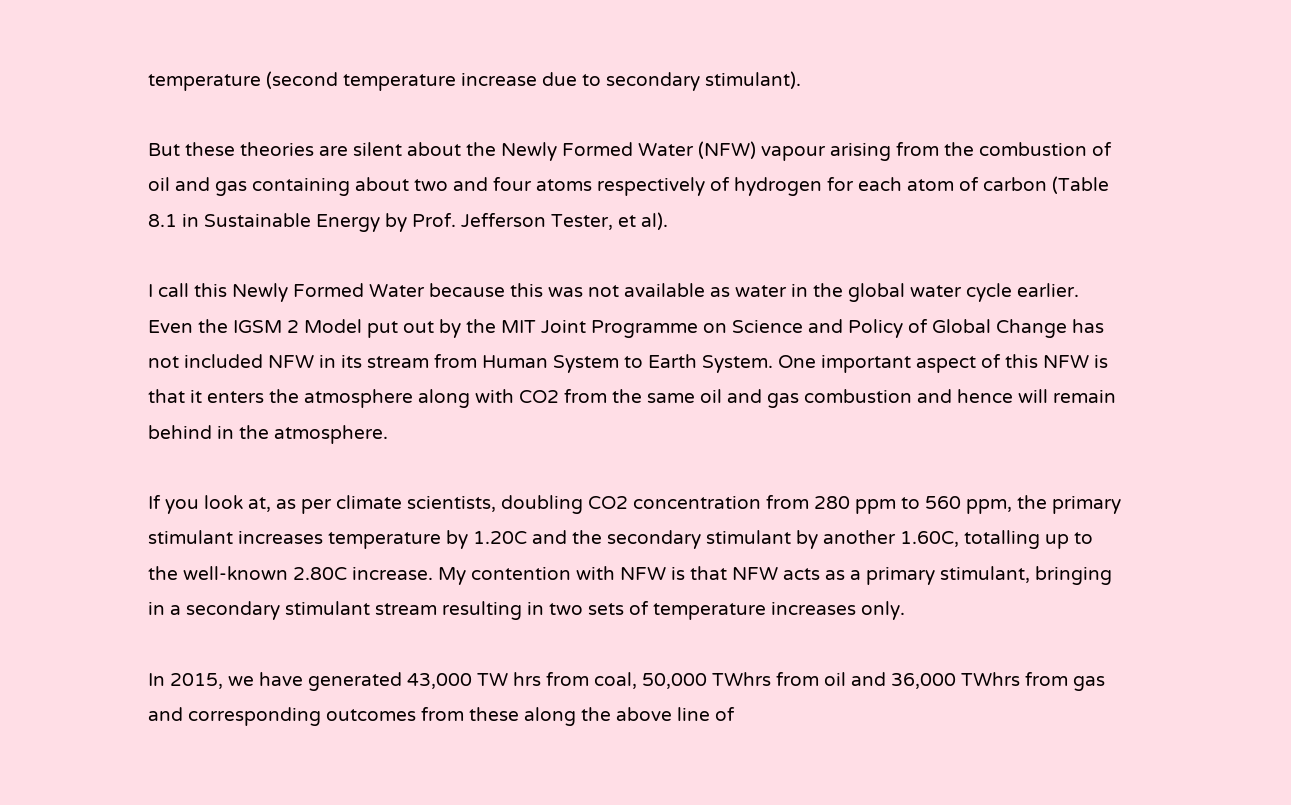temperature (second temperature increase due to secondary stimulant).

But these theories are silent about the Newly Formed Water (NFW) vapour arising from the combustion of oil and gas containing about two and four atoms respectively of hydrogen for each atom of carbon (Table 8.1 in Sustainable Energy by Prof. Jefferson Tester, et al).

I call this Newly Formed Water because this was not available as water in the global water cycle earlier. Even the IGSM 2 Model put out by the MIT Joint Programme on Science and Policy of Global Change has not included NFW in its stream from Human System to Earth System. One important aspect of this NFW is that it enters the atmosphere along with CO2 from the same oil and gas combustion and hence will remain behind in the atmosphere.

If you look at, as per climate scientists, doubling CO2 concentration from 280 ppm to 560 ppm, the primary stimulant increases temperature by 1.20C and the secondary stimulant by another 1.60C, totalling up to the well-known 2.80C increase. My contention with NFW is that NFW acts as a primary stimulant, bringing in a secondary stimulant stream resulting in two sets of temperature increases only.

In 2015, we have generated 43,000 TW hrs from coal, 50,000 TWhrs from oil and 36,000 TWhrs from gas and corresponding outcomes from these along the above line of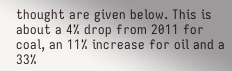thought are given below. This is about a 4% drop from 2011 for coal, an 11% increase for oil and a 33%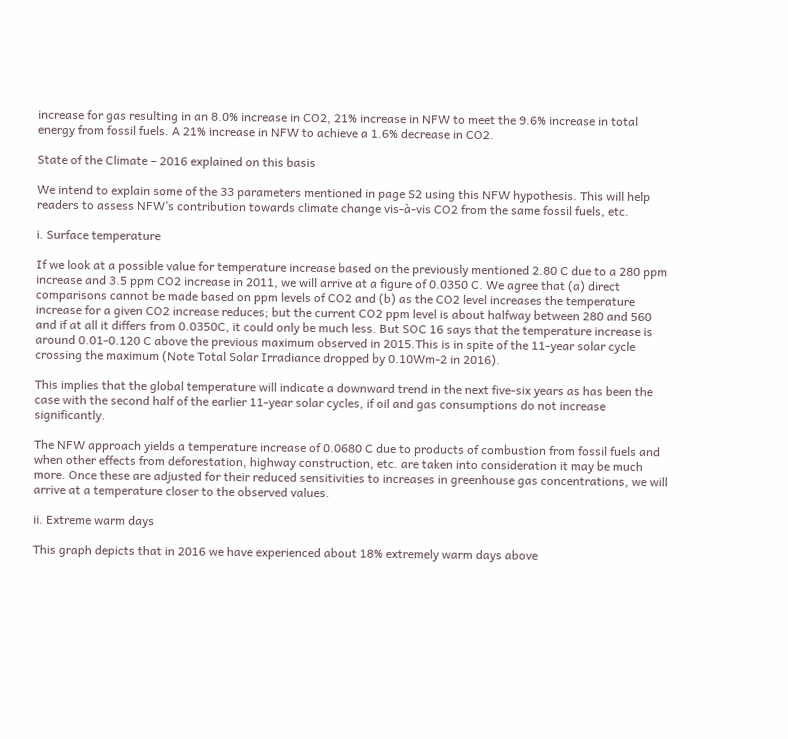increase for gas resulting in an 8.0% increase in CO2, 21% increase in NFW to meet the 9.6% increase in total energy from fossil fuels. A 21% increase in NFW to achieve a 1.6% decrease in CO2.

State of the Climate – 2016 explained on this basis

We intend to explain some of the 33 parameters mentioned in page S2 using this NFW hypothesis. This will help readers to assess NFW’s contribution towards climate change vis-à-vis CO2 from the same fossil fuels, etc.

i. Surface temperature

If we look at a possible value for temperature increase based on the previously mentioned 2.80 C due to a 280 ppm increase and 3.5 ppm CO2 increase in 2011, we will arrive at a figure of 0.0350 C. We agree that (a) direct comparisons cannot be made based on ppm levels of CO2 and (b) as the CO2 level increases the temperature increase for a given CO2 increase reduces; but the current CO2 ppm level is about halfway between 280 and 560 and if at all it differs from 0.0350C, it could only be much less. But SOC 16 says that the temperature increase is around 0.01-0.120 C above the previous maximum observed in 2015.This is in spite of the 11-year solar cycle crossing the maximum (Note Total Solar Irradiance dropped by 0.10Wm-2 in 2016).

This implies that the global temperature will indicate a downward trend in the next five-six years as has been the case with the second half of the earlier 11-year solar cycles, if oil and gas consumptions do not increase significantly.

The NFW approach yields a temperature increase of 0.0680 C due to products of combustion from fossil fuels and when other effects from deforestation, highway construction, etc. are taken into consideration it may be much more. Once these are adjusted for their reduced sensitivities to increases in greenhouse gas concentrations, we will arrive at a temperature closer to the observed values.

ii. Extreme warm days

This graph depicts that in 2016 we have experienced about 18% extremely warm days above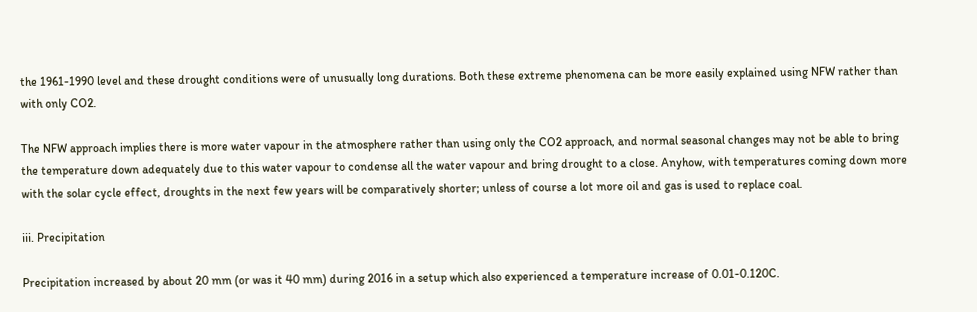the 1961-1990 level and these drought conditions were of unusually long durations. Both these extreme phenomena can be more easily explained using NFW rather than with only CO2.

The NFW approach implies there is more water vapour in the atmosphere rather than using only the CO2 approach, and normal seasonal changes may not be able to bring the temperature down adequately due to this water vapour to condense all the water vapour and bring drought to a close. Anyhow, with temperatures coming down more with the solar cycle effect, droughts in the next few years will be comparatively shorter; unless of course a lot more oil and gas is used to replace coal.

iii. Precipitation

Precipitation increased by about 20 mm (or was it 40 mm) during 2016 in a setup which also experienced a temperature increase of 0.01-0.120C.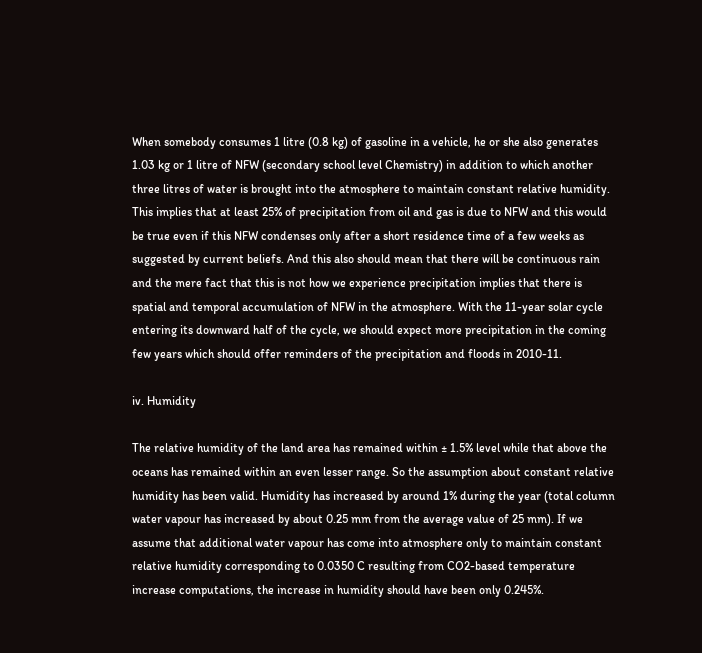When somebody consumes 1 litre (0.8 kg) of gasoline in a vehicle, he or she also generates 1.03 kg or 1 litre of NFW (secondary school level Chemistry) in addition to which another three litres of water is brought into the atmosphere to maintain constant relative humidity. This implies that at least 25% of precipitation from oil and gas is due to NFW and this would be true even if this NFW condenses only after a short residence time of a few weeks as suggested by current beliefs. And this also should mean that there will be continuous rain and the mere fact that this is not how we experience precipitation implies that there is spatial and temporal accumulation of NFW in the atmosphere. With the 11-year solar cycle entering its downward half of the cycle, we should expect more precipitation in the coming few years which should offer reminders of the precipitation and floods in 2010-11.

iv. Humidity

The relative humidity of the land area has remained within ± 1.5% level while that above the oceans has remained within an even lesser range. So the assumption about constant relative humidity has been valid. Humidity has increased by around 1% during the year (total column water vapour has increased by about 0.25 mm from the average value of 25 mm). If we assume that additional water vapour has come into atmosphere only to maintain constant relative humidity corresponding to 0.0350 C resulting from CO2-based temperature increase computations, the increase in humidity should have been only 0.245%.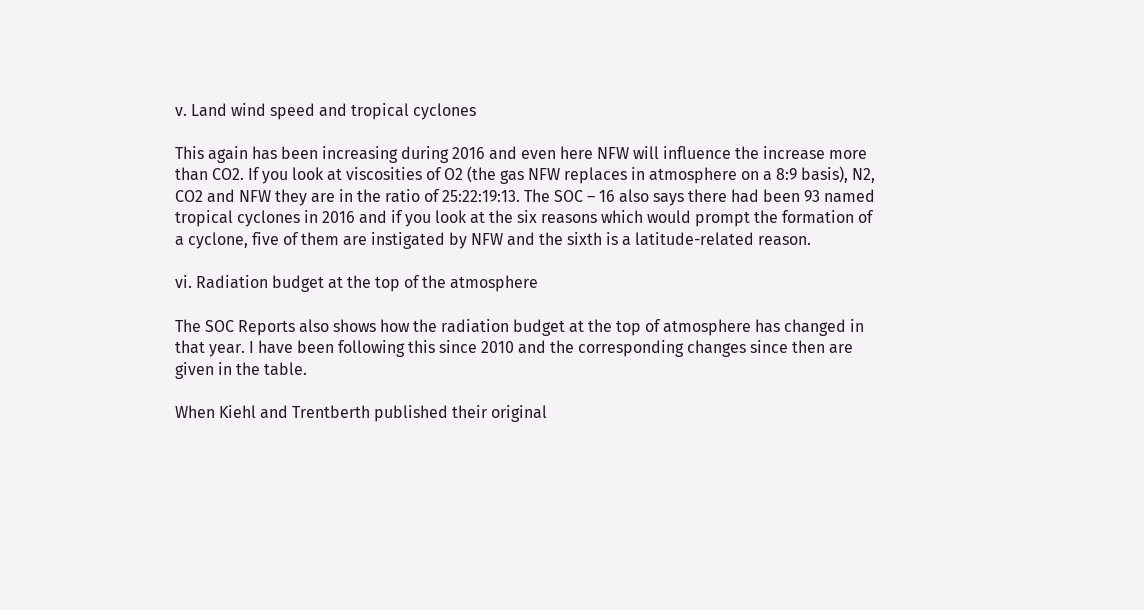v. Land wind speed and tropical cyclones

This again has been increasing during 2016 and even here NFW will influence the increase more than CO2. If you look at viscosities of O2 (the gas NFW replaces in atmosphere on a 8:9 basis), N2, CO2 and NFW they are in the ratio of 25:22:19:13. The SOC – 16 also says there had been 93 named tropical cyclones in 2016 and if you look at the six reasons which would prompt the formation of a cyclone, five of them are instigated by NFW and the sixth is a latitude-related reason.

vi. Radiation budget at the top of the atmosphere

The SOC Reports also shows how the radiation budget at the top of atmosphere has changed in that year. I have been following this since 2010 and the corresponding changes since then are given in the table.

When Kiehl and Trentberth published their original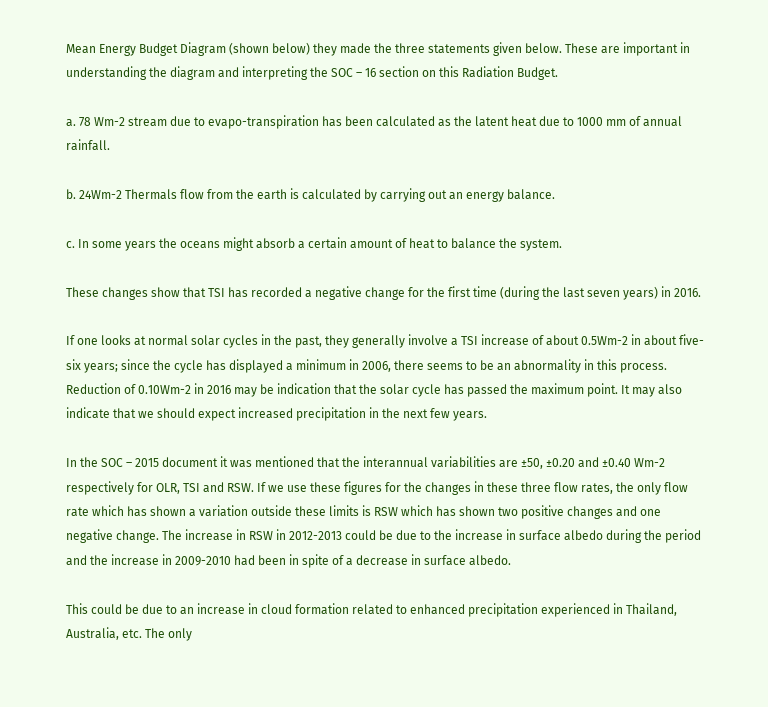Mean Energy Budget Diagram (shown below) they made the three statements given below. These are important in understanding the diagram and interpreting the SOC – 16 section on this Radiation Budget.

a. 78 Wm-2 stream due to evapo-transpiration has been calculated as the latent heat due to 1000 mm of annual rainfall.

b. 24Wm-2 Thermals flow from the earth is calculated by carrying out an energy balance.

c. In some years the oceans might absorb a certain amount of heat to balance the system.

These changes show that TSI has recorded a negative change for the first time (during the last seven years) in 2016.

If one looks at normal solar cycles in the past, they generally involve a TSI increase of about 0.5Wm-2 in about five-six years; since the cycle has displayed a minimum in 2006, there seems to be an abnormality in this process. Reduction of 0.10Wm-2 in 2016 may be indication that the solar cycle has passed the maximum point. It may also indicate that we should expect increased precipitation in the next few years.

In the SOC – 2015 document it was mentioned that the interannual variabilities are ±50, ±0.20 and ±0.40 Wm-2 respectively for OLR, TSI and RSW. If we use these figures for the changes in these three flow rates, the only flow rate which has shown a variation outside these limits is RSW which has shown two positive changes and one negative change. The increase in RSW in 2012-2013 could be due to the increase in surface albedo during the period and the increase in 2009-2010 had been in spite of a decrease in surface albedo.

This could be due to an increase in cloud formation related to enhanced precipitation experienced in Thailand, Australia, etc. The only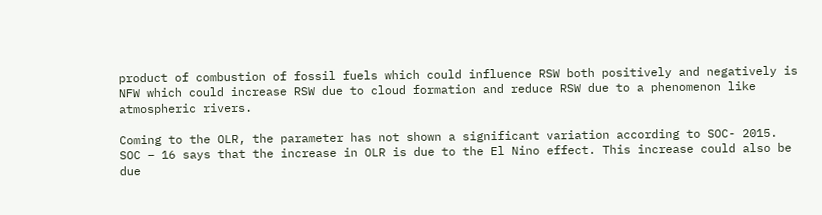product of combustion of fossil fuels which could influence RSW both positively and negatively is NFW which could increase RSW due to cloud formation and reduce RSW due to a phenomenon like atmospheric rivers.

Coming to the OLR, the parameter has not shown a significant variation according to SOC- 2015. SOC – 16 says that the increase in OLR is due to the El Nino effect. This increase could also be due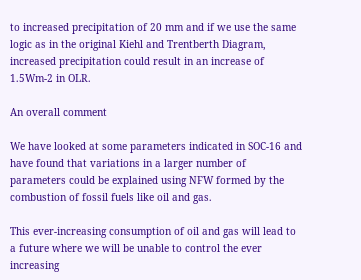to increased precipitation of 20 mm and if we use the same logic as in the original Kiehl and Trentberth Diagram, increased precipitation could result in an increase of 1.5Wm-2 in OLR.

An overall comment

We have looked at some parameters indicated in SOC-16 and have found that variations in a larger number of parameters could be explained using NFW formed by the combustion of fossil fuels like oil and gas.

This ever-increasing consumption of oil and gas will lead to a future where we will be unable to control the ever increasing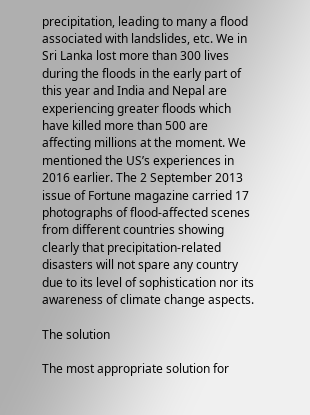precipitation, leading to many a flood associated with landslides, etc. We in Sri Lanka lost more than 300 lives during the floods in the early part of this year and India and Nepal are experiencing greater floods which have killed more than 500 are affecting millions at the moment. We mentioned the US’s experiences in 2016 earlier. The 2 September 2013 issue of Fortune magazine carried 17 photographs of flood-affected scenes from different countries showing clearly that precipitation-related disasters will not spare any country due to its level of sophistication nor its awareness of climate change aspects.

The solution

The most appropriate solution for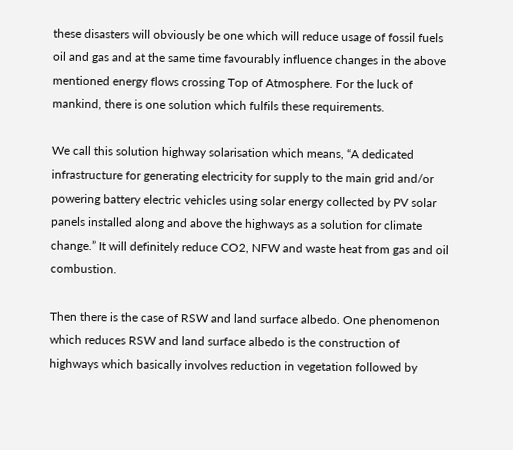these disasters will obviously be one which will reduce usage of fossil fuels oil and gas and at the same time favourably influence changes in the above mentioned energy flows crossing Top of Atmosphere. For the luck of mankind, there is one solution which fulfils these requirements.

We call this solution highway solarisation which means, “A dedicated infrastructure for generating electricity for supply to the main grid and/or powering battery electric vehicles using solar energy collected by PV solar panels installed along and above the highways as a solution for climate change.” It will definitely reduce CO2, NFW and waste heat from gas and oil combustion.

Then there is the case of RSW and land surface albedo. One phenomenon which reduces RSW and land surface albedo is the construction of highways which basically involves reduction in vegetation followed by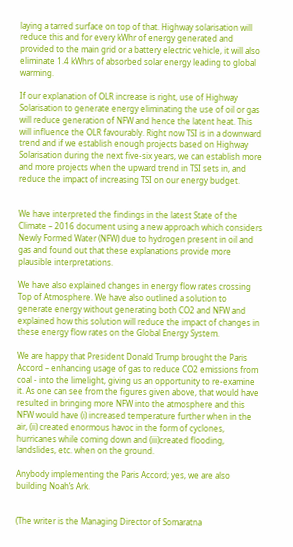laying a tarred surface on top of that. Highway solarisation will reduce this and for every kWhr of energy generated and provided to the main grid or a battery electric vehicle, it will also eliminate 1.4 kWhrs of absorbed solar energy leading to global warming.

If our explanation of OLR increase is right, use of Highway Solarisation to generate energy eliminating the use of oil or gas will reduce generation of NFW and hence the latent heat. This will influence the OLR favourably. Right now TSI is in a downward trend and if we establish enough projects based on Highway Solarisation during the next five-six years, we can establish more and more projects when the upward trend in TSI sets in, and reduce the impact of increasing TSI on our energy budget.


We have interpreted the findings in the latest State of the Climate – 2016 document using a new approach which considers Newly Formed Water (NFW) due to hydrogen present in oil and gas and found out that these explanations provide more plausible interpretations.

We have also explained changes in energy flow rates crossing Top of Atmosphere. We have also outlined a solution to generate energy without generating both CO2 and NFW and explained how this solution will reduce the impact of changes in these energy flow rates on the Global Energy System.

We are happy that President Donald Trump brought the Paris Accord – enhancing usage of gas to reduce CO2 emissions from coal - into the limelight, giving us an opportunity to re-examine it. As one can see from the figures given above, that would have resulted in bringing more NFW into the atmosphere and this NFW would have (i) increased temperature further when in the air, (ii) created enormous havoc in the form of cyclones, hurricanes while coming down and (iii)created flooding, landslides, etc. when on the ground.

Anybody implementing the Paris Accord; yes, we are also building Noah’s Ark.


(The writer is the Managing Director of Somaratna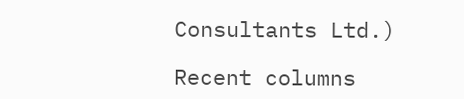Consultants Ltd.)

Recent columns